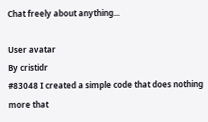Chat freely about anything...

User avatar
By cristidr
#83048 I created a simple code that does nothing more that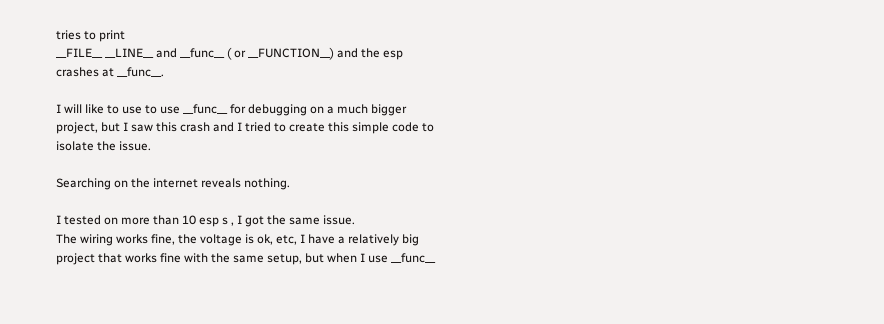tries to print
__FILE__ __LINE__ and __func__ ( or __FUNCTION__) and the esp crashes at __func__.

I will like to use to use __func__ for debugging on a much bigger project, but I saw this crash and I tried to create this simple code to isolate the issue.

Searching on the internet reveals nothing.

I tested on more than 10 esp s , I got the same issue.
The wiring works fine, the voltage is ok, etc, I have a relatively big project that works fine with the same setup, but when I use __func__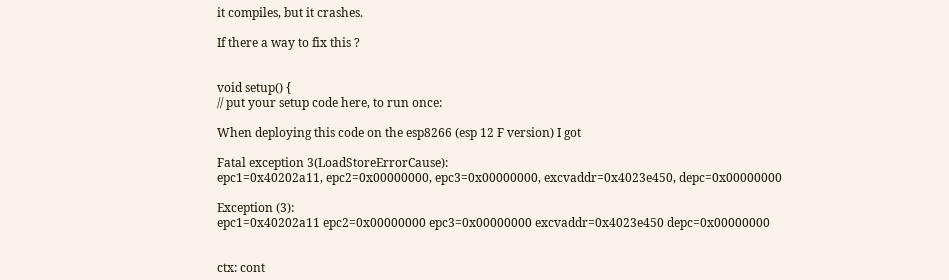it compiles, but it crashes.

If there a way to fix this ?


void setup() {
// put your setup code here, to run once:

When deploying this code on the esp8266 (esp 12 F version) I got

Fatal exception 3(LoadStoreErrorCause):
epc1=0x40202a11, epc2=0x00000000, epc3=0x00000000, excvaddr=0x4023e450, depc=0x00000000

Exception (3):
epc1=0x40202a11 epc2=0x00000000 epc3=0x00000000 excvaddr=0x4023e450 depc=0x00000000


ctx: cont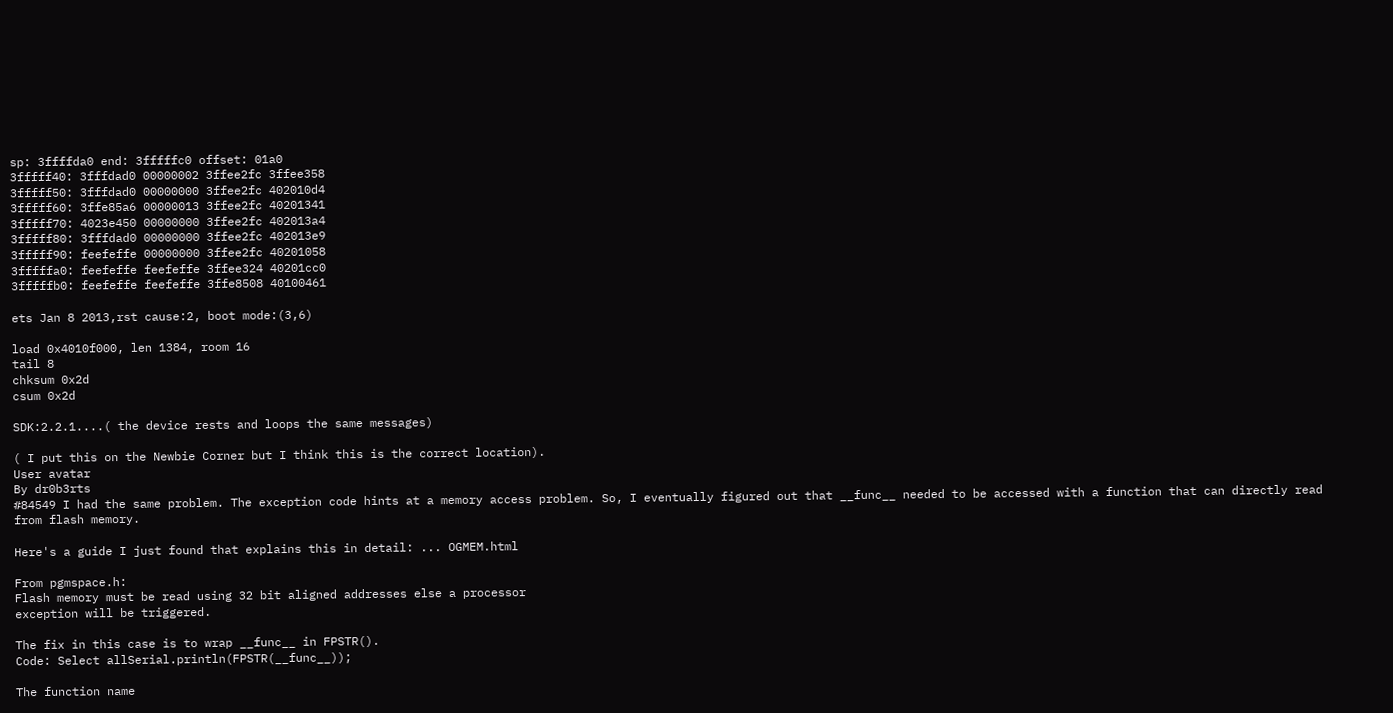sp: 3ffffda0 end: 3fffffc0 offset: 01a0
3fffff40: 3fffdad0 00000002 3ffee2fc 3ffee358
3fffff50: 3fffdad0 00000000 3ffee2fc 402010d4
3fffff60: 3ffe85a6 00000013 3ffee2fc 40201341
3fffff70: 4023e450 00000000 3ffee2fc 402013a4
3fffff80: 3fffdad0 00000000 3ffee2fc 402013e9
3fffff90: feefeffe 00000000 3ffee2fc 40201058
3fffffa0: feefeffe feefeffe 3ffee324 40201cc0
3fffffb0: feefeffe feefeffe 3ffe8508 40100461

ets Jan 8 2013,rst cause:2, boot mode:(3,6)

load 0x4010f000, len 1384, room 16
tail 8
chksum 0x2d
csum 0x2d

SDK:2.2.1....( the device rests and loops the same messages)

( I put this on the Newbie Corner but I think this is the correct location).
User avatar
By dr0b3rts
#84549 I had the same problem. The exception code hints at a memory access problem. So, I eventually figured out that __func__ needed to be accessed with a function that can directly read from flash memory.

Here's a guide I just found that explains this in detail: ... OGMEM.html

From pgmspace.h:
Flash memory must be read using 32 bit aligned addresses else a processor
exception will be triggered.

The fix in this case is to wrap __func__ in FPSTR().
Code: Select allSerial.println(FPSTR(__func__));

The function name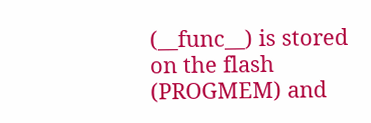(__func__) is stored on the flash (PROGMEM) and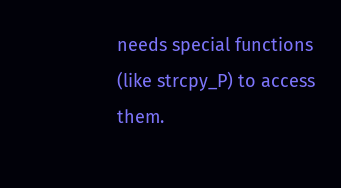needs special functions (like strcpy_P) to access them.